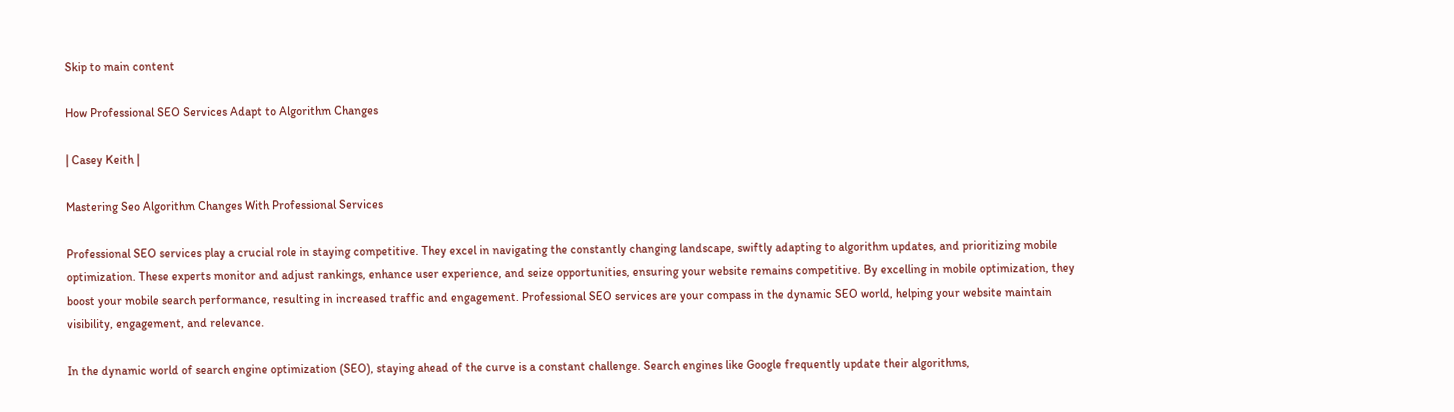Skip to main content

How Professional SEO Services Adapt to Algorithm Changes

| Casey Keith |

Mastering Seo Algorithm Changes With Professional Services

Professional SEO services play a crucial role in staying competitive. They excel in navigating the constantly changing landscape, swiftly adapting to algorithm updates, and prioritizing mobile optimization. These experts monitor and adjust rankings, enhance user experience, and seize opportunities, ensuring your website remains competitive. By excelling in mobile optimization, they boost your mobile search performance, resulting in increased traffic and engagement. Professional SEO services are your compass in the dynamic SEO world, helping your website maintain visibility, engagement, and relevance.

In the dynamic world of search engine optimization (SEO), staying ahead of the curve is a constant challenge. Search engines like Google frequently update their algorithms,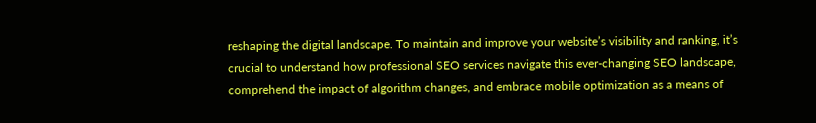reshaping the digital landscape. To maintain and improve your website’s visibility and ranking, it’s crucial to understand how professional SEO services navigate this ever-changing SEO landscape, comprehend the impact of algorithm changes, and embrace mobile optimization as a means of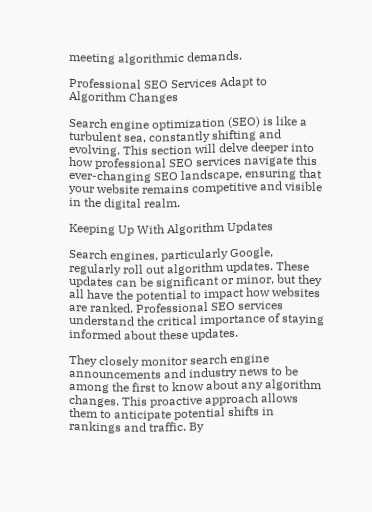meeting algorithmic demands.

Professional SEO Services Adapt to Algorithm Changes

Search engine optimization (SEO) is like a turbulent sea, constantly shifting and evolving. This section will delve deeper into how professional SEO services navigate this ever-changing SEO landscape, ensuring that your website remains competitive and visible in the digital realm.

Keeping Up With Algorithm Updates

Search engines, particularly Google, regularly roll out algorithm updates. These updates can be significant or minor, but they all have the potential to impact how websites are ranked. Professional SEO services understand the critical importance of staying informed about these updates.

They closely monitor search engine announcements and industry news to be among the first to know about any algorithm changes. This proactive approach allows them to anticipate potential shifts in rankings and traffic. By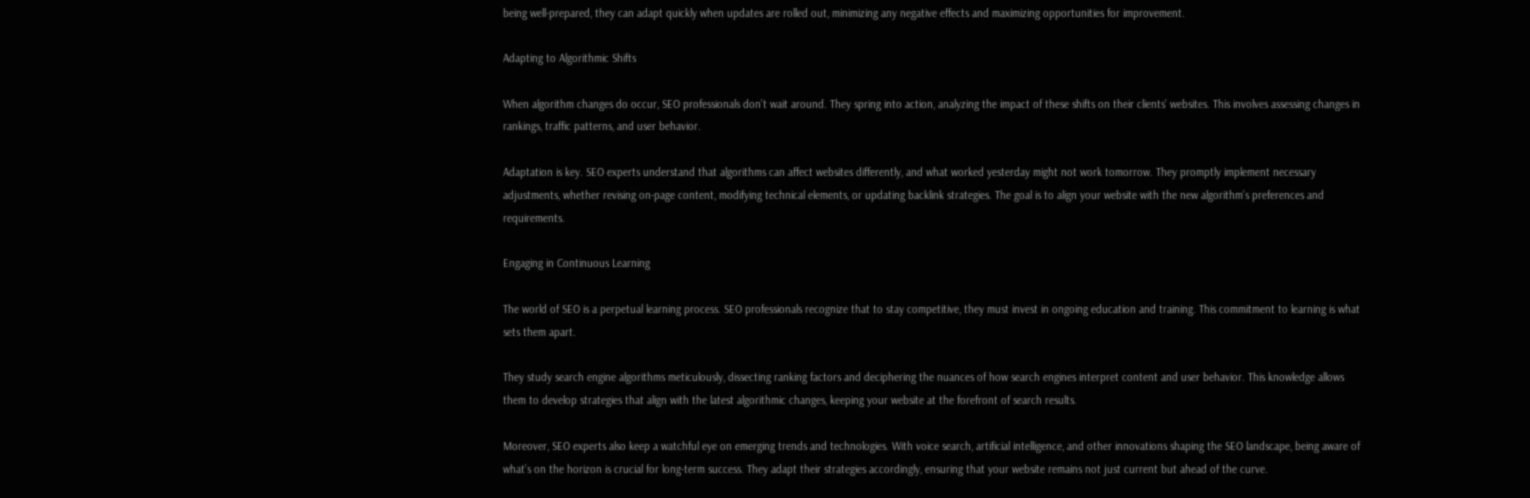being well-prepared, they can adapt quickly when updates are rolled out, minimizing any negative effects and maximizing opportunities for improvement.

Adapting to Algorithmic Shifts

When algorithm changes do occur, SEO professionals don’t wait around. They spring into action, analyzing the impact of these shifts on their clients’ websites. This involves assessing changes in rankings, traffic patterns, and user behavior.

Adaptation is key. SEO experts understand that algorithms can affect websites differently, and what worked yesterday might not work tomorrow. They promptly implement necessary adjustments, whether revising on-page content, modifying technical elements, or updating backlink strategies. The goal is to align your website with the new algorithm’s preferences and requirements.

Engaging in Continuous Learning

The world of SEO is a perpetual learning process. SEO professionals recognize that to stay competitive, they must invest in ongoing education and training. This commitment to learning is what sets them apart.

They study search engine algorithms meticulously, dissecting ranking factors and deciphering the nuances of how search engines interpret content and user behavior. This knowledge allows them to develop strategies that align with the latest algorithmic changes, keeping your website at the forefront of search results.

Moreover, SEO experts also keep a watchful eye on emerging trends and technologies. With voice search, artificial intelligence, and other innovations shaping the SEO landscape, being aware of what’s on the horizon is crucial for long-term success. They adapt their strategies accordingly, ensuring that your website remains not just current but ahead of the curve.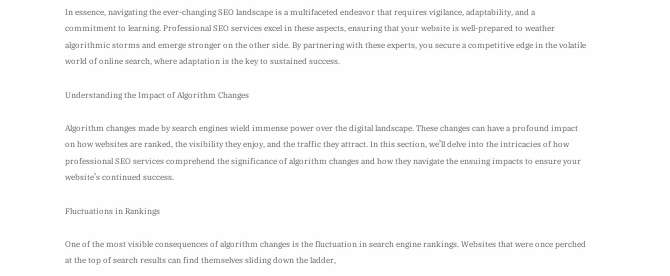In essence, navigating the ever-changing SEO landscape is a multifaceted endeavor that requires vigilance, adaptability, and a commitment to learning. Professional SEO services excel in these aspects, ensuring that your website is well-prepared to weather algorithmic storms and emerge stronger on the other side. By partnering with these experts, you secure a competitive edge in the volatile world of online search, where adaptation is the key to sustained success.

Understanding the Impact of Algorithm Changes

Algorithm changes made by search engines wield immense power over the digital landscape. These changes can have a profound impact on how websites are ranked, the visibility they enjoy, and the traffic they attract. In this section, we’ll delve into the intricacies of how professional SEO services comprehend the significance of algorithm changes and how they navigate the ensuing impacts to ensure your website’s continued success.

Fluctuations in Rankings

One of the most visible consequences of algorithm changes is the fluctuation in search engine rankings. Websites that were once perched at the top of search results can find themselves sliding down the ladder,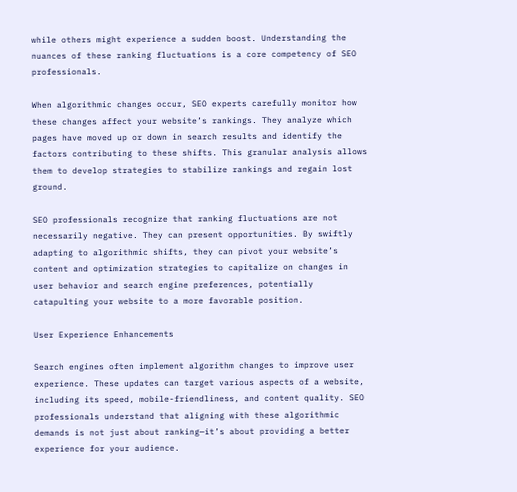while others might experience a sudden boost. Understanding the nuances of these ranking fluctuations is a core competency of SEO professionals.

When algorithmic changes occur, SEO experts carefully monitor how these changes affect your website’s rankings. They analyze which pages have moved up or down in search results and identify the factors contributing to these shifts. This granular analysis allows them to develop strategies to stabilize rankings and regain lost ground.

SEO professionals recognize that ranking fluctuations are not necessarily negative. They can present opportunities. By swiftly adapting to algorithmic shifts, they can pivot your website’s content and optimization strategies to capitalize on changes in user behavior and search engine preferences, potentially catapulting your website to a more favorable position.

User Experience Enhancements

Search engines often implement algorithm changes to improve user experience. These updates can target various aspects of a website, including its speed, mobile-friendliness, and content quality. SEO professionals understand that aligning with these algorithmic demands is not just about ranking—it’s about providing a better experience for your audience.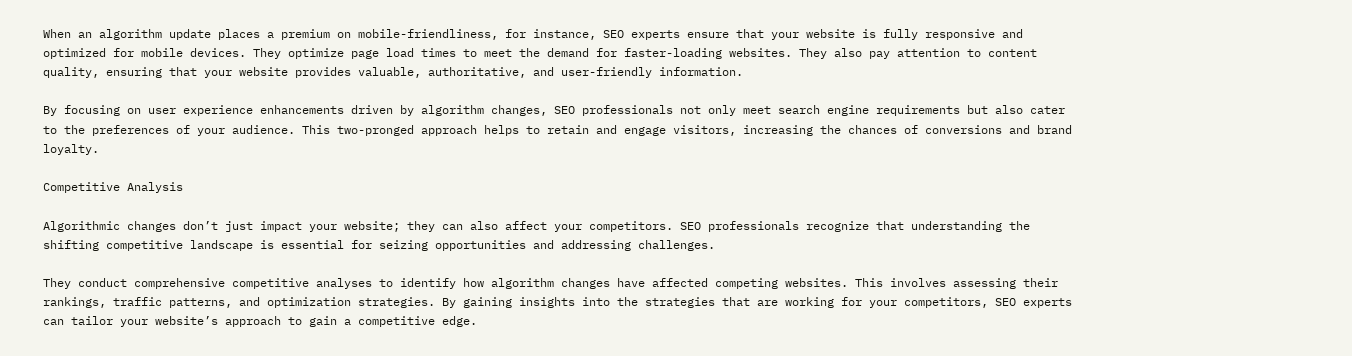When an algorithm update places a premium on mobile-friendliness, for instance, SEO experts ensure that your website is fully responsive and optimized for mobile devices. They optimize page load times to meet the demand for faster-loading websites. They also pay attention to content quality, ensuring that your website provides valuable, authoritative, and user-friendly information.

By focusing on user experience enhancements driven by algorithm changes, SEO professionals not only meet search engine requirements but also cater to the preferences of your audience. This two-pronged approach helps to retain and engage visitors, increasing the chances of conversions and brand loyalty.

Competitive Analysis

Algorithmic changes don’t just impact your website; they can also affect your competitors. SEO professionals recognize that understanding the shifting competitive landscape is essential for seizing opportunities and addressing challenges.

They conduct comprehensive competitive analyses to identify how algorithm changes have affected competing websites. This involves assessing their rankings, traffic patterns, and optimization strategies. By gaining insights into the strategies that are working for your competitors, SEO experts can tailor your website’s approach to gain a competitive edge.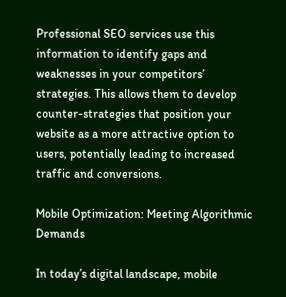Professional SEO services use this information to identify gaps and weaknesses in your competitors’ strategies. This allows them to develop counter-strategies that position your website as a more attractive option to users, potentially leading to increased traffic and conversions.

Mobile Optimization: Meeting Algorithmic Demands

In today’s digital landscape, mobile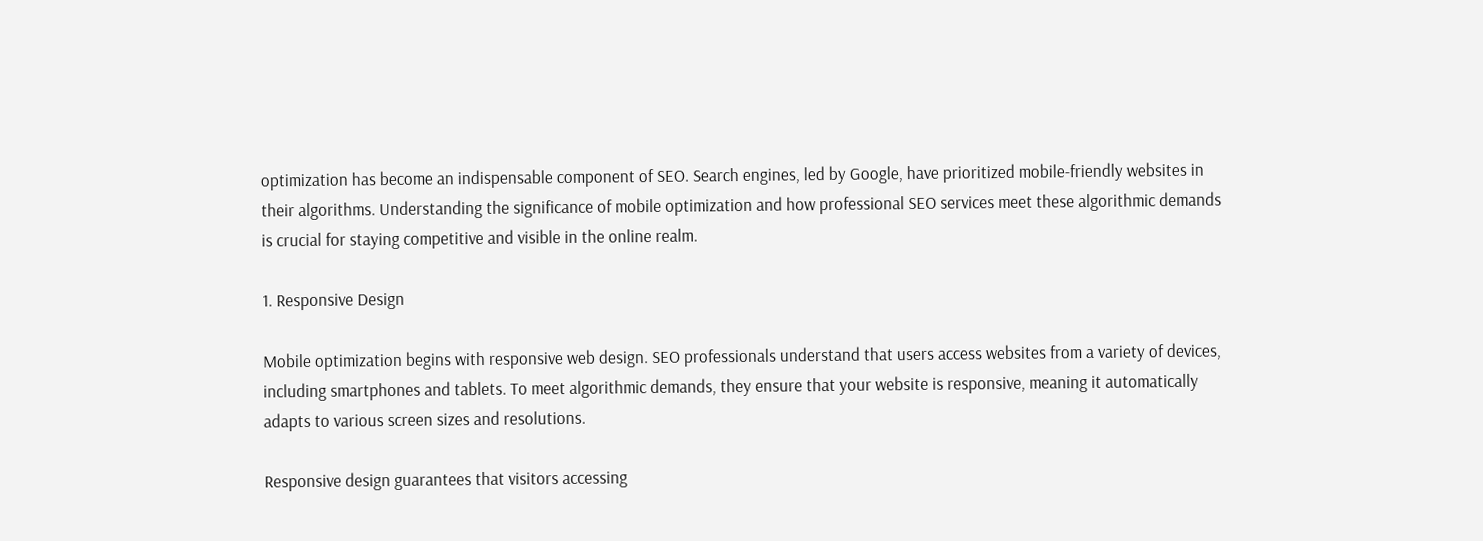optimization has become an indispensable component of SEO. Search engines, led by Google, have prioritized mobile-friendly websites in their algorithms. Understanding the significance of mobile optimization and how professional SEO services meet these algorithmic demands is crucial for staying competitive and visible in the online realm.

1. Responsive Design

Mobile optimization begins with responsive web design. SEO professionals understand that users access websites from a variety of devices, including smartphones and tablets. To meet algorithmic demands, they ensure that your website is responsive, meaning it automatically adapts to various screen sizes and resolutions.

Responsive design guarantees that visitors accessing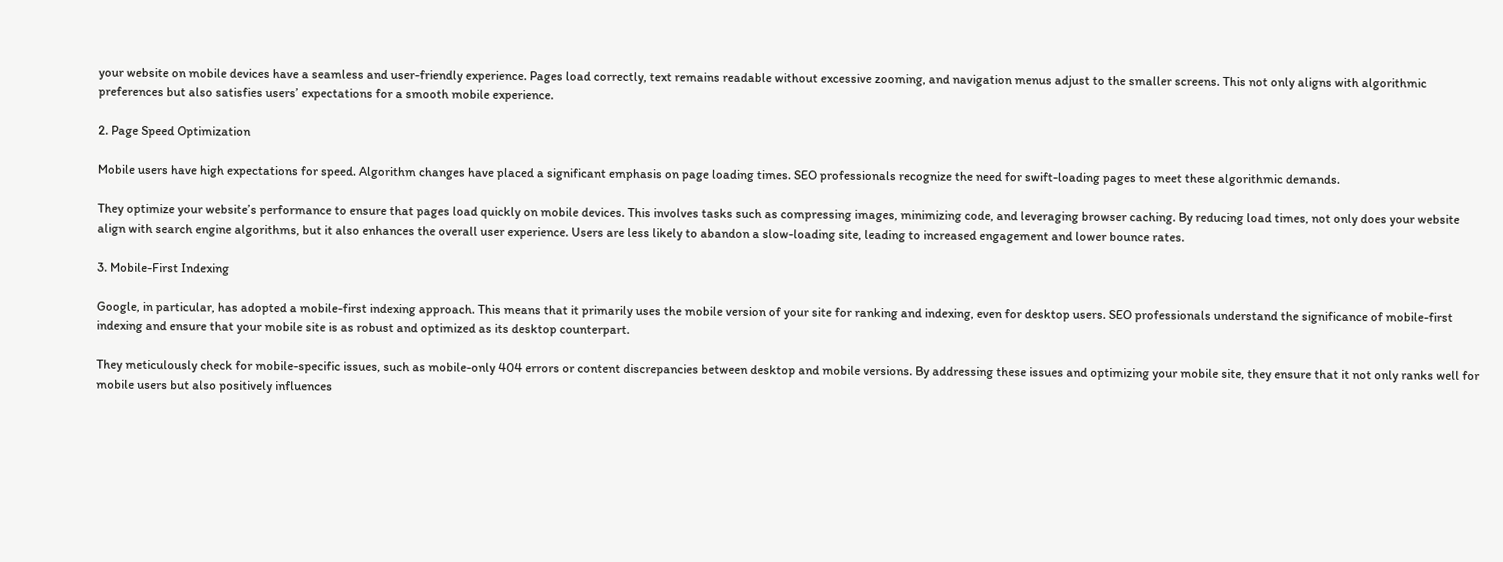your website on mobile devices have a seamless and user-friendly experience. Pages load correctly, text remains readable without excessive zooming, and navigation menus adjust to the smaller screens. This not only aligns with algorithmic preferences but also satisfies users’ expectations for a smooth mobile experience.

2. Page Speed Optimization

Mobile users have high expectations for speed. Algorithm changes have placed a significant emphasis on page loading times. SEO professionals recognize the need for swift-loading pages to meet these algorithmic demands.

They optimize your website’s performance to ensure that pages load quickly on mobile devices. This involves tasks such as compressing images, minimizing code, and leveraging browser caching. By reducing load times, not only does your website align with search engine algorithms, but it also enhances the overall user experience. Users are less likely to abandon a slow-loading site, leading to increased engagement and lower bounce rates.

3. Mobile-First Indexing

Google, in particular, has adopted a mobile-first indexing approach. This means that it primarily uses the mobile version of your site for ranking and indexing, even for desktop users. SEO professionals understand the significance of mobile-first indexing and ensure that your mobile site is as robust and optimized as its desktop counterpart.

They meticulously check for mobile-specific issues, such as mobile-only 404 errors or content discrepancies between desktop and mobile versions. By addressing these issues and optimizing your mobile site, they ensure that it not only ranks well for mobile users but also positively influences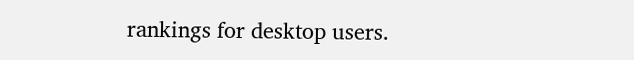rankings for desktop users.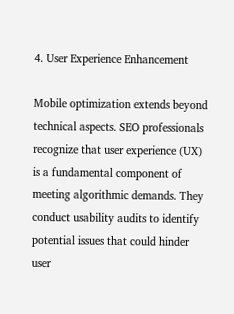4. User Experience Enhancement

Mobile optimization extends beyond technical aspects. SEO professionals recognize that user experience (UX) is a fundamental component of meeting algorithmic demands. They conduct usability audits to identify potential issues that could hinder user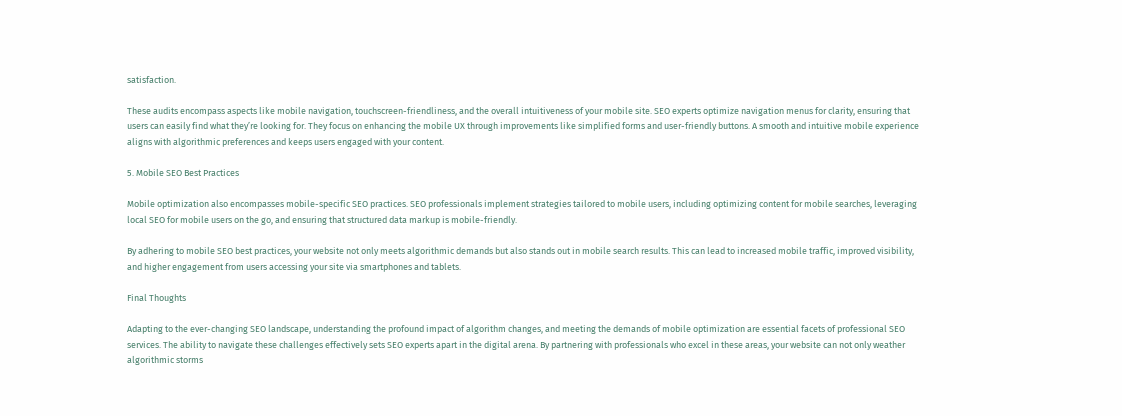satisfaction.

These audits encompass aspects like mobile navigation, touchscreen-friendliness, and the overall intuitiveness of your mobile site. SEO experts optimize navigation menus for clarity, ensuring that users can easily find what they’re looking for. They focus on enhancing the mobile UX through improvements like simplified forms and user-friendly buttons. A smooth and intuitive mobile experience aligns with algorithmic preferences and keeps users engaged with your content.

5. Mobile SEO Best Practices

Mobile optimization also encompasses mobile-specific SEO practices. SEO professionals implement strategies tailored to mobile users, including optimizing content for mobile searches, leveraging local SEO for mobile users on the go, and ensuring that structured data markup is mobile-friendly.

By adhering to mobile SEO best practices, your website not only meets algorithmic demands but also stands out in mobile search results. This can lead to increased mobile traffic, improved visibility, and higher engagement from users accessing your site via smartphones and tablets.

Final Thoughts

Adapting to the ever-changing SEO landscape, understanding the profound impact of algorithm changes, and meeting the demands of mobile optimization are essential facets of professional SEO services. The ability to navigate these challenges effectively sets SEO experts apart in the digital arena. By partnering with professionals who excel in these areas, your website can not only weather algorithmic storms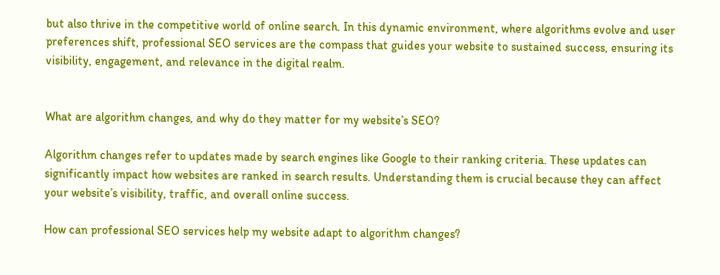but also thrive in the competitive world of online search. In this dynamic environment, where algorithms evolve and user preferences shift, professional SEO services are the compass that guides your website to sustained success, ensuring its visibility, engagement, and relevance in the digital realm.


What are algorithm changes, and why do they matter for my website’s SEO?

Algorithm changes refer to updates made by search engines like Google to their ranking criteria. These updates can significantly impact how websites are ranked in search results. Understanding them is crucial because they can affect your website’s visibility, traffic, and overall online success.

How can professional SEO services help my website adapt to algorithm changes?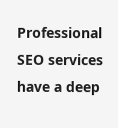Professional SEO services have a deep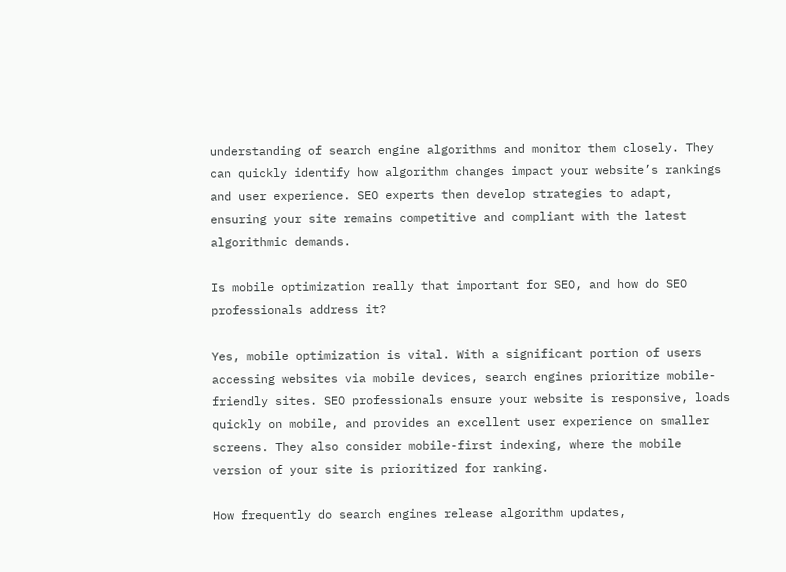understanding of search engine algorithms and monitor them closely. They can quickly identify how algorithm changes impact your website’s rankings and user experience. SEO experts then develop strategies to adapt, ensuring your site remains competitive and compliant with the latest algorithmic demands.

Is mobile optimization really that important for SEO, and how do SEO professionals address it?

Yes, mobile optimization is vital. With a significant portion of users accessing websites via mobile devices, search engines prioritize mobile-friendly sites. SEO professionals ensure your website is responsive, loads quickly on mobile, and provides an excellent user experience on smaller screens. They also consider mobile-first indexing, where the mobile version of your site is prioritized for ranking.

How frequently do search engines release algorithm updates,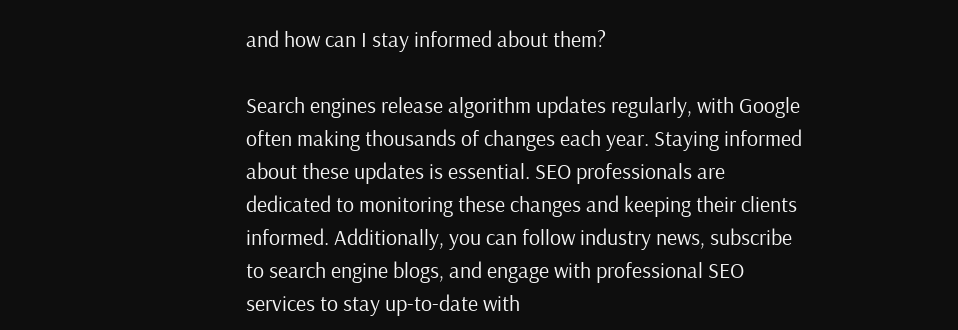and how can I stay informed about them?

Search engines release algorithm updates regularly, with Google often making thousands of changes each year. Staying informed about these updates is essential. SEO professionals are dedicated to monitoring these changes and keeping their clients informed. Additionally, you can follow industry news, subscribe to search engine blogs, and engage with professional SEO services to stay up-to-date with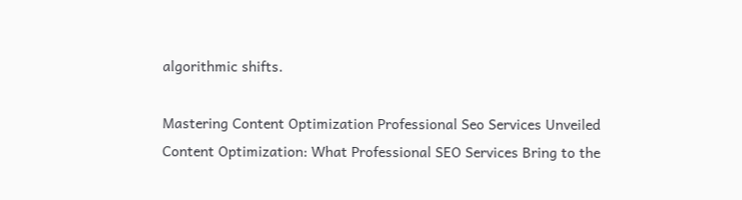algorithmic shifts.

Mastering Content Optimization Professional Seo Services Unveiled
Content Optimization: What Professional SEO Services Bring to the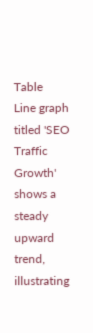Table
Line graph titled 'SEO Traffic Growth' shows a steady upward trend, illustrating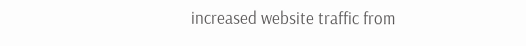increased website traffic from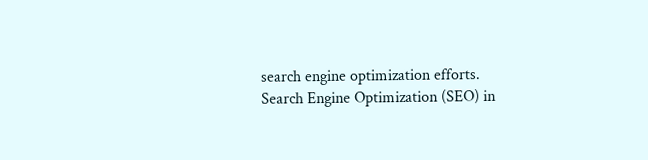search engine optimization efforts.
Search Engine Optimization (SEO) in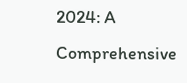2024: A Comprehensive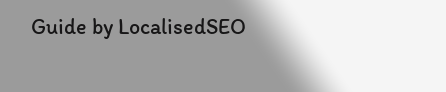Guide by LocalisedSEO